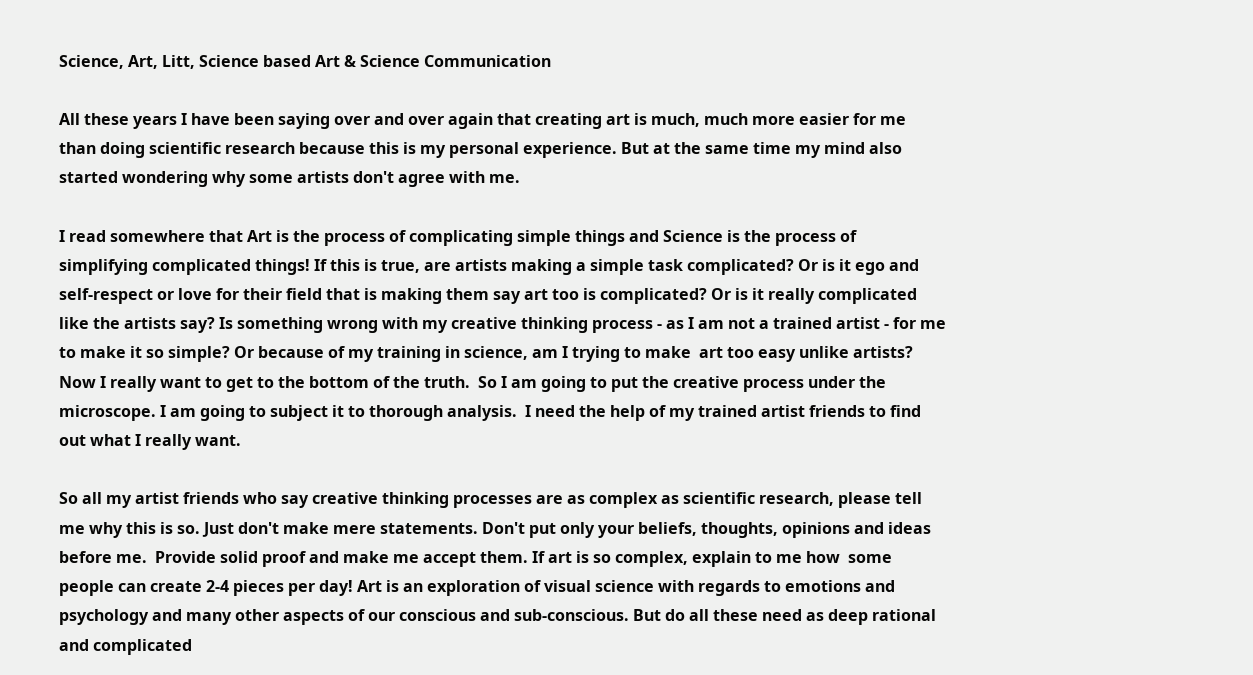Science, Art, Litt, Science based Art & Science Communication

All these years I have been saying over and over again that creating art is much, much more easier for me than doing scientific research because this is my personal experience. But at the same time my mind also started wondering why some artists don't agree with me.

I read somewhere that Art is the process of complicating simple things and Science is the process of simplifying complicated things! If this is true, are artists making a simple task complicated? Or is it ego and self-respect or love for their field that is making them say art too is complicated? Or is it really complicated like the artists say? Is something wrong with my creative thinking process - as I am not a trained artist - for me to make it so simple? Or because of my training in science, am I trying to make  art too easy unlike artists? Now I really want to get to the bottom of the truth.  So I am going to put the creative process under the microscope. I am going to subject it to thorough analysis.  I need the help of my trained artist friends to find out what I really want.

So all my artist friends who say creative thinking processes are as complex as scientific research, please tell me why this is so. Just don't make mere statements. Don't put only your beliefs, thoughts, opinions and ideas before me.  Provide solid proof and make me accept them. If art is so complex, explain to me how  some people can create 2-4 pieces per day! Art is an exploration of visual science with regards to emotions and psychology and many other aspects of our conscious and sub-conscious. But do all these need as deep rational and complicated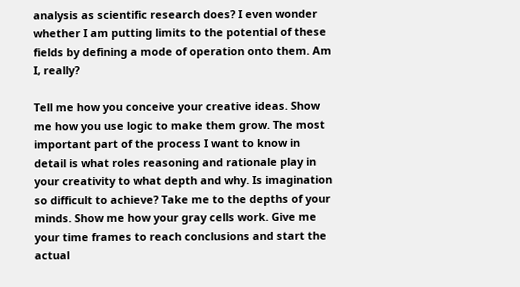analysis as scientific research does? I even wonder whether I am putting limits to the potential of these fields by defining a mode of operation onto them. Am I, really?

Tell me how you conceive your creative ideas. Show me how you use logic to make them grow. The most important part of the process I want to know in detail is what roles reasoning and rationale play in your creativity to what depth and why. Is imagination so difficult to achieve? Take me to the depths of your minds. Show me how your gray cells work. Give me your time frames to reach conclusions and start the actual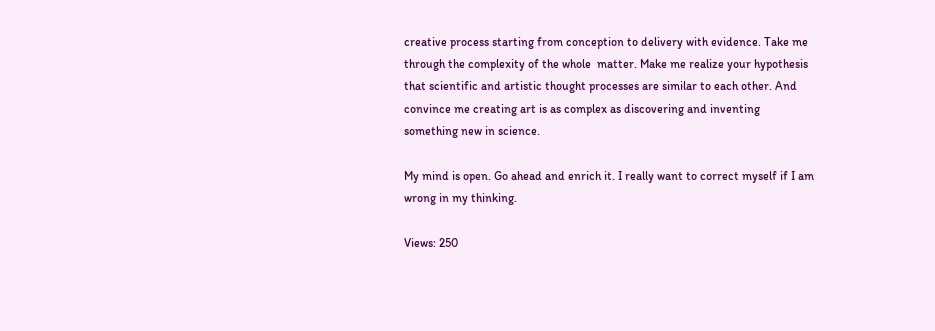creative process starting from conception to delivery with evidence. Take me through the complexity of the whole  matter. Make me realize your hypothesis that scientific and artistic thought processes are similar to each other. And convince me creating art is as complex as discovering and inventing something new in science.

My mind is open. Go ahead and enrich it. I really want to correct myself if I am wrong in my thinking.

Views: 250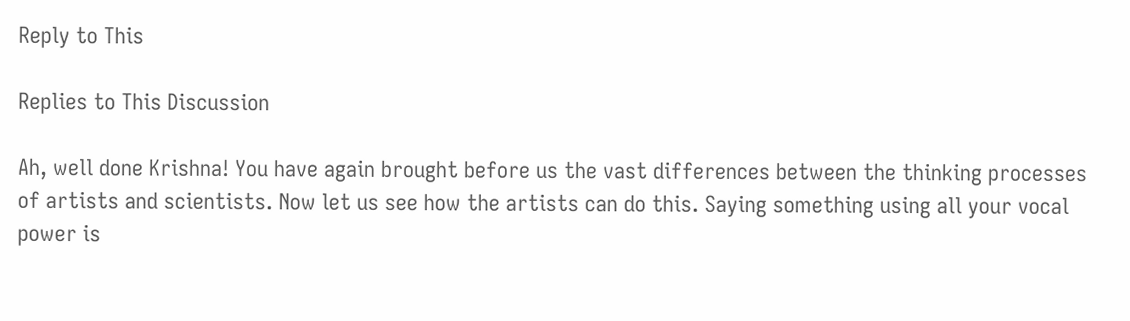Reply to This

Replies to This Discussion

Ah, well done Krishna! You have again brought before us the vast differences between the thinking processes of artists and scientists. Now let us see how the artists can do this. Saying something using all your vocal power is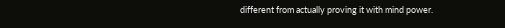different from actually proving it with mind power.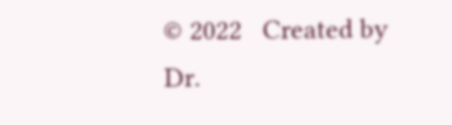© 2022   Created by Dr.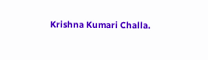Krishna Kumari Challa.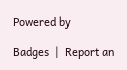Powered by

Badges  |  Report an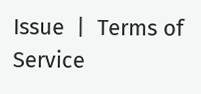Issue  |  Terms of Service